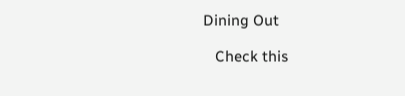Dining Out

   Check this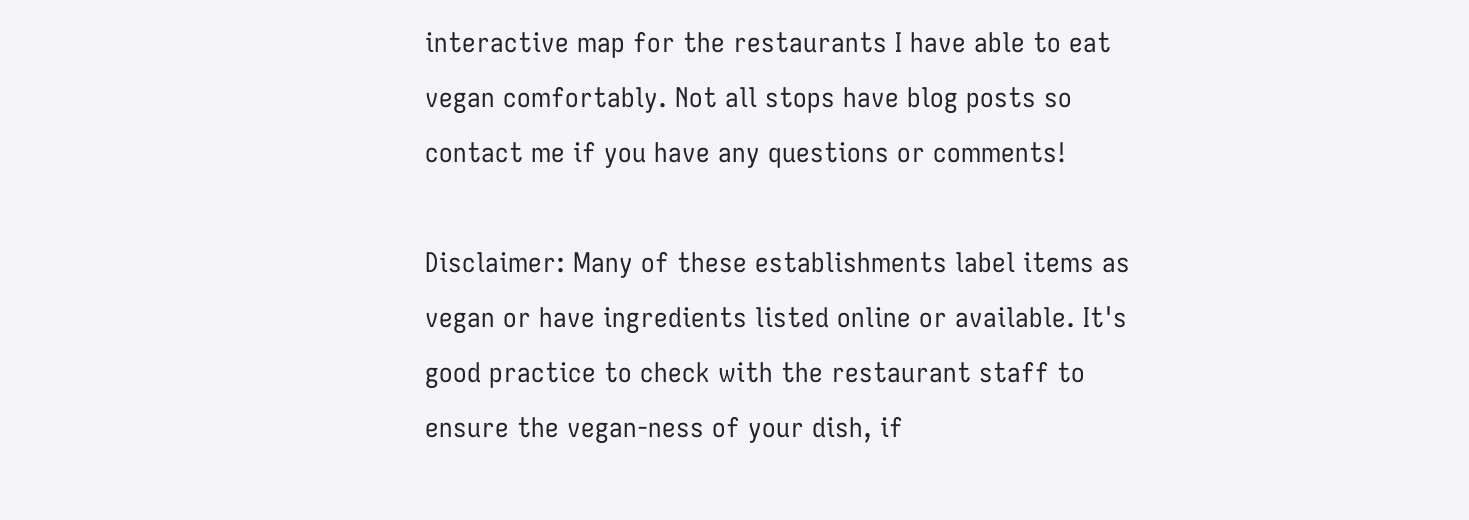interactive map for the restaurants I have able to eat vegan comfortably. Not all stops have blog posts so contact me if you have any questions or comments!

Disclaimer: Many of these establishments label items as vegan or have ingredients listed online or available. It's good practice to check with the restaurant staff to ensure the vegan-ness of your dish, if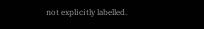not explicitly labelled.